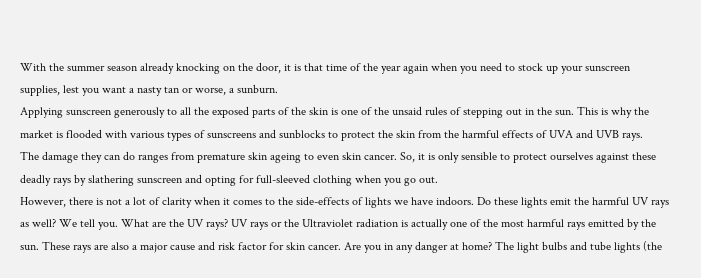With the summer season already knocking on the door, it is that time of the year again when you need to stock up your sunscreen supplies, lest you want a nasty tan or worse, a sunburn.
Applying sunscreen generously to all the exposed parts of the skin is one of the unsaid rules of stepping out in the sun. This is why the market is flooded with various types of sunscreens and sunblocks to protect the skin from the harmful effects of UVA and UVB rays.
The damage they can do ranges from premature skin ageing to even skin cancer. So, it is only sensible to protect ourselves against these deadly rays by slathering sunscreen and opting for full-sleeved clothing when you go out.
However, there is not a lot of clarity when it comes to the side-effects of lights we have indoors. Do these lights emit the harmful UV rays as well? We tell you. What are the UV rays? UV rays or the Ultraviolet radiation is actually one of the most harmful rays emitted by the sun. These rays are also a major cause and risk factor for skin cancer. Are you in any danger at home? The light bulbs and tube lights (the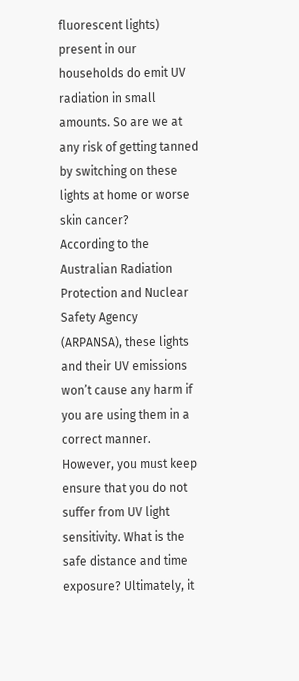fluorescent lights) present in our households do emit UV radiation in small amounts. So are we at any risk of getting tanned by switching on these lights at home or worse skin cancer?
According to the Australian Radiation Protection and Nuclear Safety Agency (ARPANSA), these lights and their UV emissions won’t cause any harm if you are using them in a correct manner. However, you must keep ensure that you do not suffer from UV light sensitivity. What is the safe distance and time exposure? Ultimately, it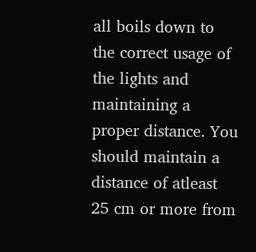all boils down to the correct usage of the lights and maintaining a proper distance. You should maintain a distance of atleast 25 cm or more from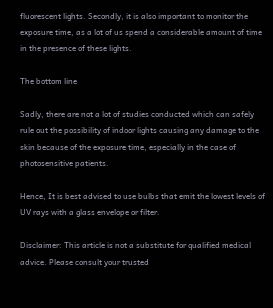fluorescent lights. Secondly, it is also important to monitor the exposure time, as a lot of us spend a considerable amount of time in the presence of these lights.

The bottom line

Sadly, there are not a lot of studies conducted which can safely rule out the possibility of indoor lights causing any damage to the skin because of the exposure time, especially in the case of photosensitive patients.

Hence, It is best advised to use bulbs that emit the lowest levels of UV rays with a glass envelope or filter.

Disclaimer: This article is not a substitute for qualified medical advice. Please consult your trusted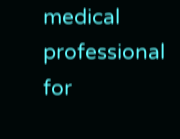medical professional for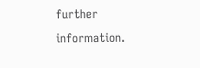further information.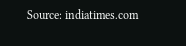Source: indiatimes.com